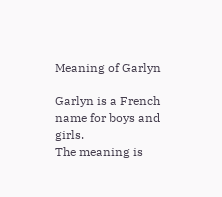Meaning of Garlyn

Garlyn is a French name for boys and girls.
The meaning is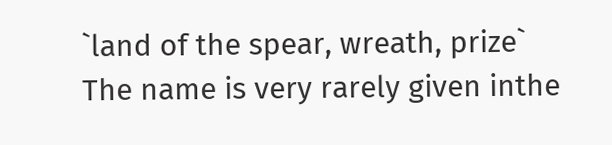`land of the spear, wreath, prize`
The name is very rarely given inthe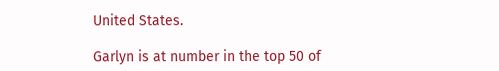United States.

Garlyn is at number in the top 50 of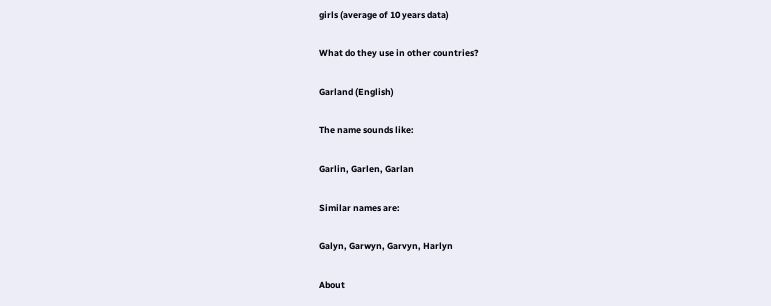girls (average of 10 years data)

What do they use in other countries?

Garland (English)

The name sounds like:

Garlin, Garlen, Garlan

Similar names are:

Galyn, Garwyn, Garvyn, Harlyn

About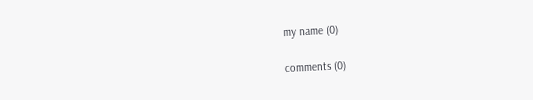my name (0)

comments (0)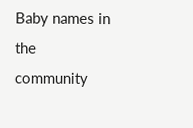Baby names in the community